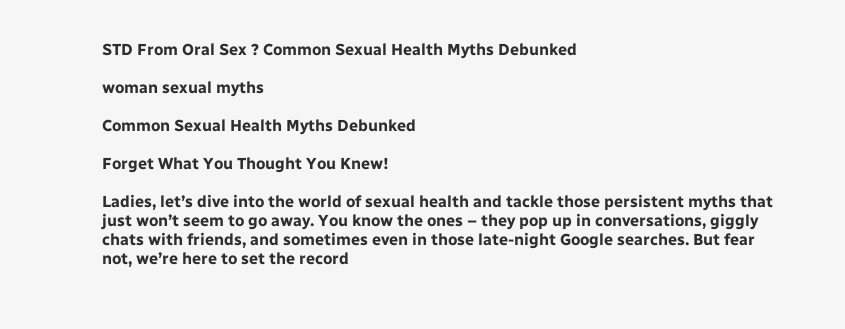STD From Oral Sex ? Common Sexual Health Myths Debunked

woman sexual myths

Common Sexual Health Myths Debunked

Forget What You Thought You Knew!

Ladies, let’s dive into the world of sexual health and tackle those persistent myths that just won’t seem to go away. You know the ones – they pop up in conversations, giggly chats with friends, and sometimes even in those late-night Google searches. But fear not, we’re here to set the record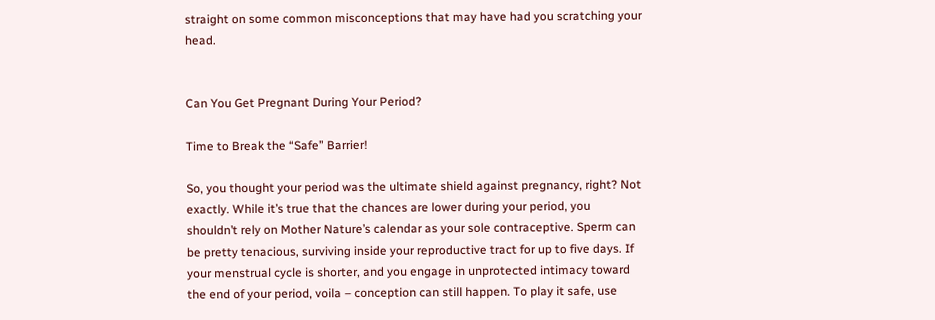straight on some common misconceptions that may have had you scratching your head.


Can You Get Pregnant During Your Period?

Time to Break the “Safe” Barrier!

So, you thought your period was the ultimate shield against pregnancy, right? Not exactly. While it’s true that the chances are lower during your period, you shouldn’t rely on Mother Nature’s calendar as your sole contraceptive. Sperm can be pretty tenacious, surviving inside your reproductive tract for up to five days. If your menstrual cycle is shorter, and you engage in unprotected intimacy toward the end of your period, voila – conception can still happen. To play it safe, use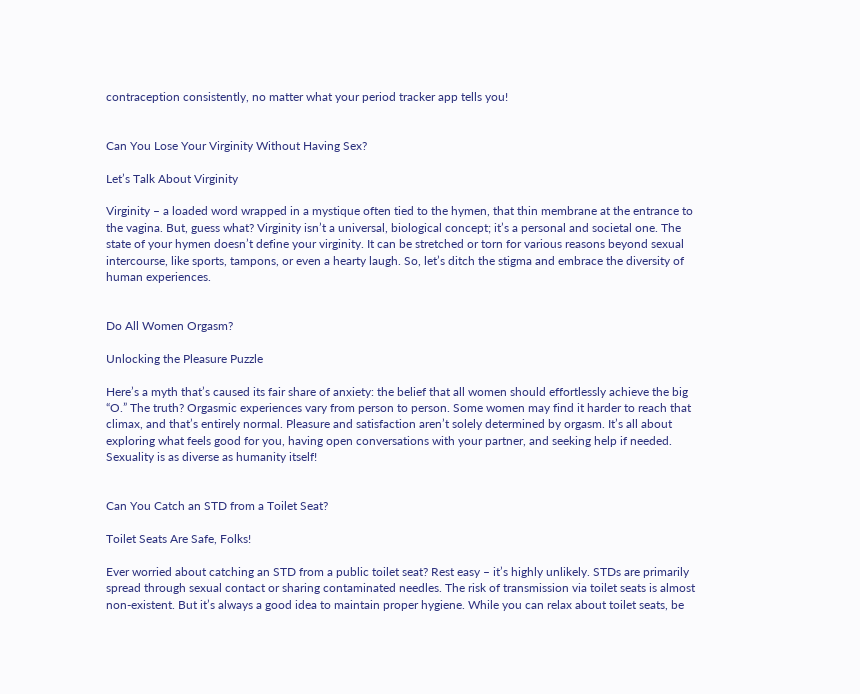contraception consistently, no matter what your period tracker app tells you!


Can You Lose Your Virginity Without Having Sex?

Let’s Talk About Virginity

Virginity – a loaded word wrapped in a mystique often tied to the hymen, that thin membrane at the entrance to the vagina. But, guess what? Virginity isn’t a universal, biological concept; it’s a personal and societal one. The state of your hymen doesn’t define your virginity. It can be stretched or torn for various reasons beyond sexual intercourse, like sports, tampons, or even a hearty laugh. So, let’s ditch the stigma and embrace the diversity of human experiences.


Do All Women Orgasm?

Unlocking the Pleasure Puzzle

Here’s a myth that’s caused its fair share of anxiety: the belief that all women should effortlessly achieve the big “O.” The truth? Orgasmic experiences vary from person to person. Some women may find it harder to reach that climax, and that’s entirely normal. Pleasure and satisfaction aren’t solely determined by orgasm. It’s all about exploring what feels good for you, having open conversations with your partner, and seeking help if needed. Sexuality is as diverse as humanity itself!


Can You Catch an STD from a Toilet Seat?

Toilet Seats Are Safe, Folks!

Ever worried about catching an STD from a public toilet seat? Rest easy – it’s highly unlikely. STDs are primarily spread through sexual contact or sharing contaminated needles. The risk of transmission via toilet seats is almost non-existent. But it’s always a good idea to maintain proper hygiene. While you can relax about toilet seats, be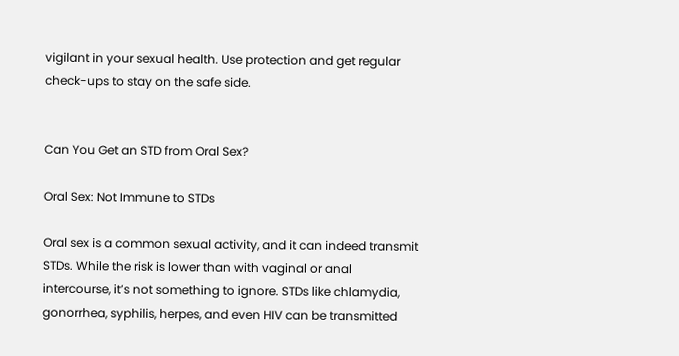vigilant in your sexual health. Use protection and get regular check-ups to stay on the safe side.


Can You Get an STD from Oral Sex?

Oral Sex: Not Immune to STDs

Oral sex is a common sexual activity, and it can indeed transmit STDs. While the risk is lower than with vaginal or anal intercourse, it’s not something to ignore. STDs like chlamydia, gonorrhea, syphilis, herpes, and even HIV can be transmitted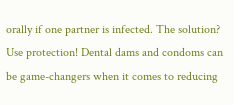orally if one partner is infected. The solution? Use protection! Dental dams and condoms can be game-changers when it comes to reducing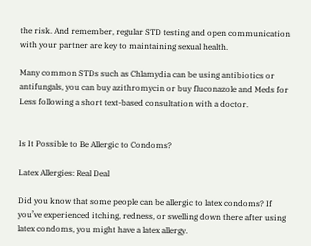the risk. And remember, regular STD testing and open communication with your partner are key to maintaining sexual health.

Many common STDs such as Chlamydia can be using antibiotics or antifungals, you can buy azithromycin or buy fluconazole and Meds for Less following a short text-based consultation with a doctor.


Is It Possible to Be Allergic to Condoms?

Latex Allergies: Real Deal

Did you know that some people can be allergic to latex condoms? If you’ve experienced itching, redness, or swelling down there after using latex condoms, you might have a latex allergy.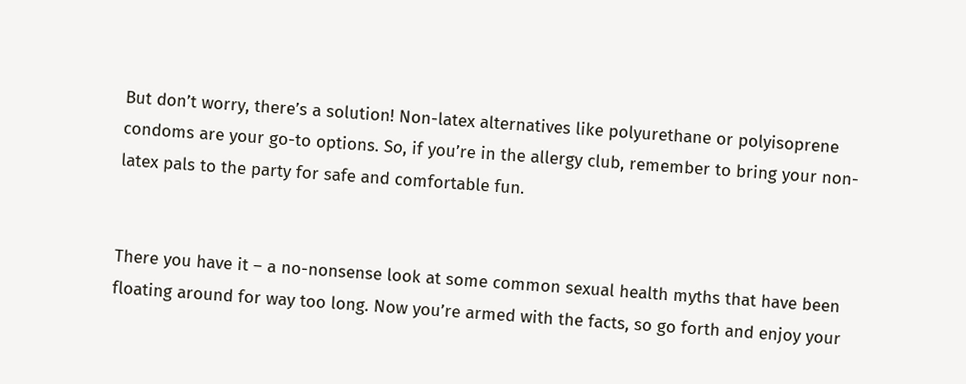But don’t worry, there’s a solution! Non-latex alternatives like polyurethane or polyisoprene condoms are your go-to options. So, if you’re in the allergy club, remember to bring your non-latex pals to the party for safe and comfortable fun.


There you have it – a no-nonsense look at some common sexual health myths that have been floating around for way too long. Now you’re armed with the facts, so go forth and enjoy your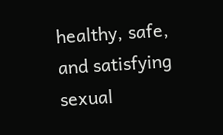healthy, safe, and satisfying sexual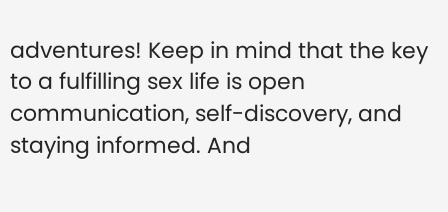adventures! Keep in mind that the key to a fulfilling sex life is open communication, self-discovery, and staying informed. And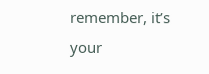remember, it’s your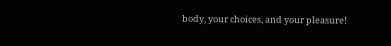body, your choices, and your pleasure!